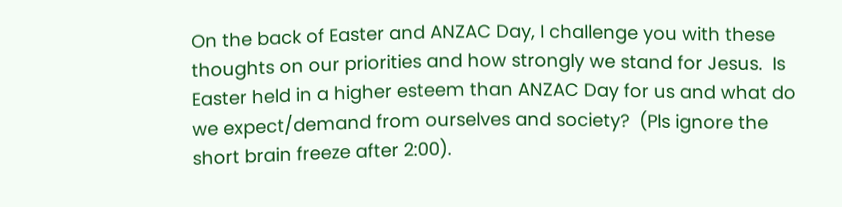On the back of Easter and ANZAC Day, I challenge you with these thoughts on our priorities and how strongly we stand for Jesus.  Is Easter held in a higher esteem than ANZAC Day for us and what do we expect/demand from ourselves and society?  (Pls ignore the short brain freeze after 2:00).